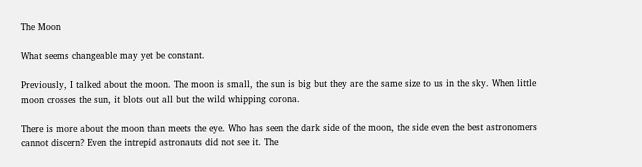The Moon

What seems changeable may yet be constant.

Previously, I talked about the moon. The moon is small, the sun is big but they are the same size to us in the sky. When little moon crosses the sun, it blots out all but the wild whipping corona.

There is more about the moon than meets the eye. Who has seen the dark side of the moon, the side even the best astronomers cannot discern? Even the intrepid astronauts did not see it. The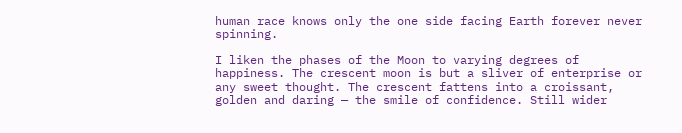human race knows only the one side facing Earth forever never spinning.

I liken the phases of the Moon to varying degrees of happiness. The crescent moon is but a sliver of enterprise or any sweet thought. The crescent fattens into a croissant, golden and daring — the smile of confidence. Still wider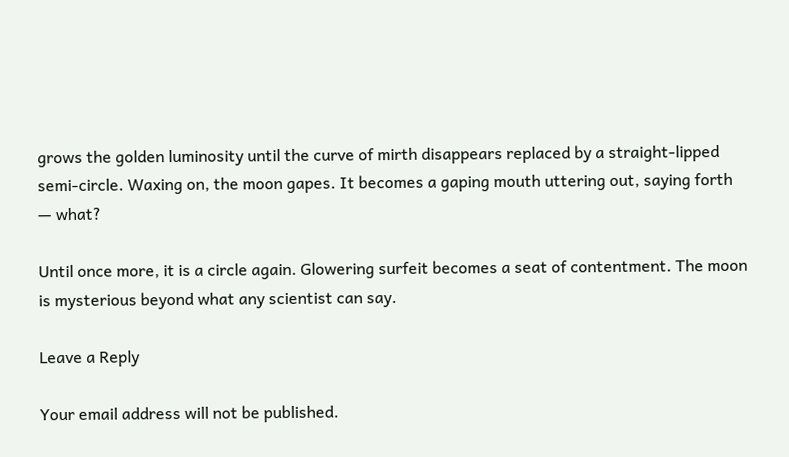grows the golden luminosity until the curve of mirth disappears replaced by a straight-lipped semi-circle. Waxing on, the moon gapes. It becomes a gaping mouth uttering out, saying forth — what?

Until once more, it is a circle again. Glowering surfeit becomes a seat of contentment. The moon is mysterious beyond what any scientist can say.

Leave a Reply

Your email address will not be published.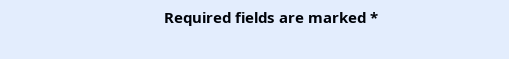Required fields are marked *